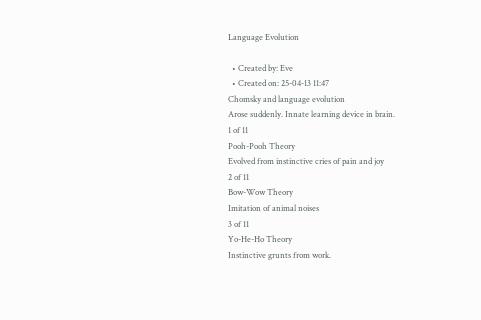Language Evolution

  • Created by: Eve
  • Created on: 25-04-13 11:47
Chomsky and language evolution
Arose suddenly. Innate learning device in brain.
1 of 11
Pooh-Pooh Theory
Evolved from instinctive cries of pain and joy
2 of 11
Bow-Wow Theory
Imitation of animal noises
3 of 11
Yo-He-Ho Theory
Instinctive grunts from work.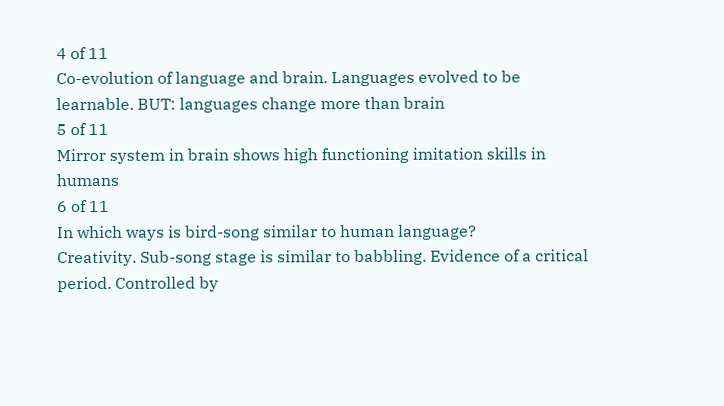4 of 11
Co-evolution of language and brain. Languages evolved to be learnable. BUT: languages change more than brain
5 of 11
Mirror system in brain shows high functioning imitation skills in humans
6 of 11
In which ways is bird-song similar to human language?
Creativity. Sub-song stage is similar to babbling. Evidence of a critical period. Controlled by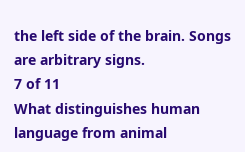the left side of the brain. Songs are arbitrary signs.
7 of 11
What distinguishes human language from animal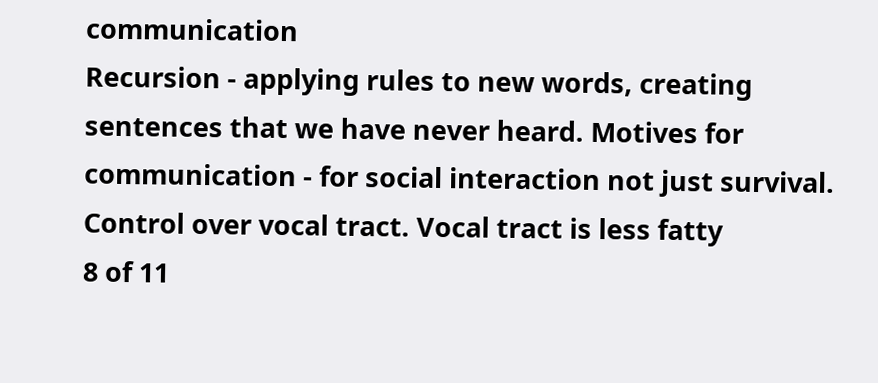communication
Recursion - applying rules to new words, creating sentences that we have never heard. Motives for communication - for social interaction not just survival. Control over vocal tract. Vocal tract is less fatty
8 of 11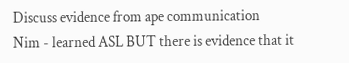Discuss evidence from ape communication
Nim - learned ASL BUT there is evidence that it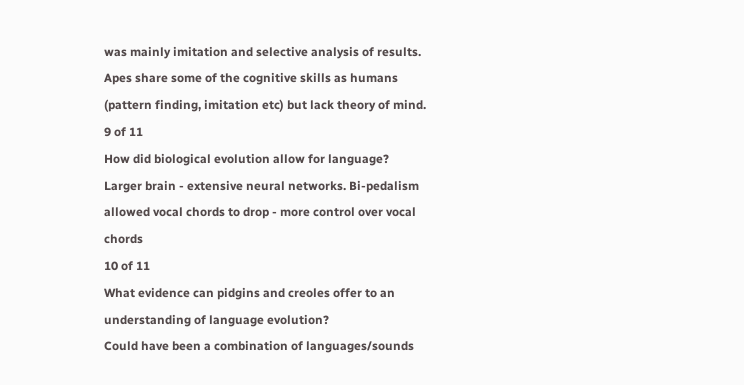was mainly imitation and selective analysis of results. Apes share some of the cognitive skills as humans (pattern finding, imitation etc) but lack theory of mind.
9 of 11
How did biological evolution allow for language?
Larger brain - extensive neural networks. Bi-pedalism allowed vocal chords to drop - more control over vocal chords
10 of 11
What evidence can pidgins and creoles offer to an understanding of language evolution?
Could have been a combination of languages/sounds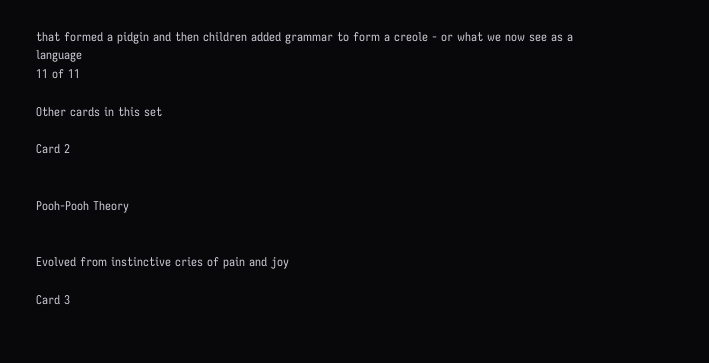that formed a pidgin and then children added grammar to form a creole - or what we now see as a language
11 of 11

Other cards in this set

Card 2


Pooh-Pooh Theory


Evolved from instinctive cries of pain and joy

Card 3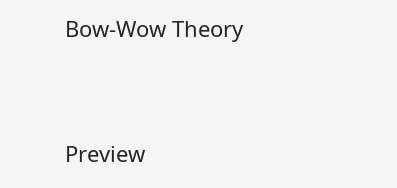Bow-Wow Theory


Preview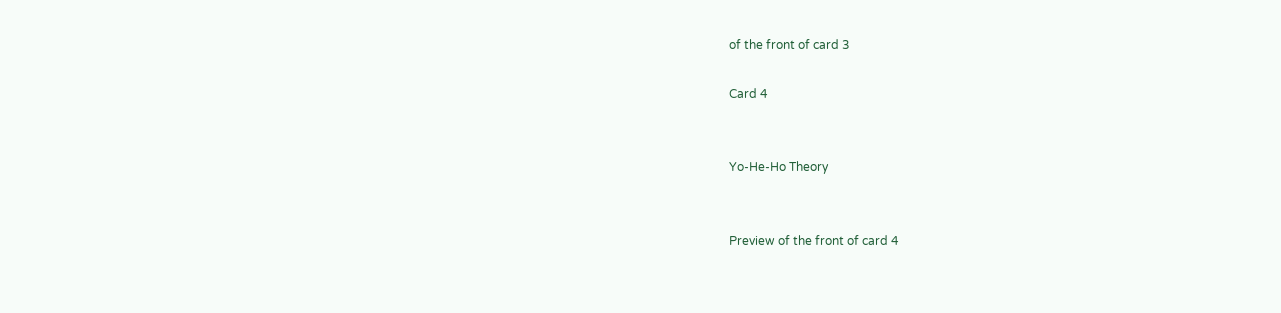of the front of card 3

Card 4


Yo-He-Ho Theory


Preview of the front of card 4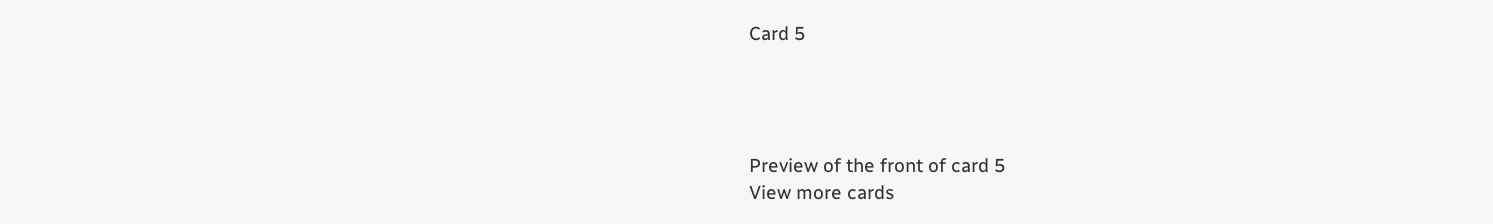Card 5




Preview of the front of card 5
View more cards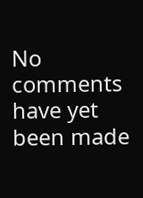No comments have yet been made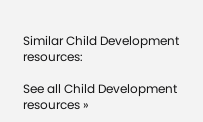Similar Child Development resources:

See all Child Development resources »